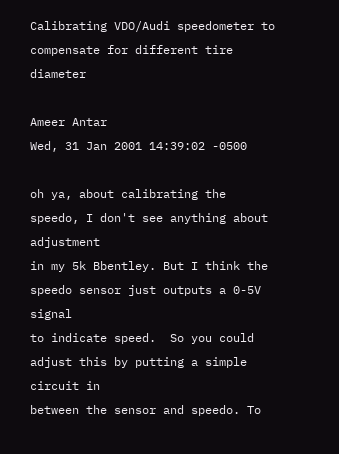Calibrating VDO/Audi speedometer to compensate for different tire diameter

Ameer Antar
Wed, 31 Jan 2001 14:39:02 -0500

oh ya, about calibrating the speedo, I don't see anything about adjustment
in my 5k Bbentley. But I think the speedo sensor just outputs a 0-5V signal
to indicate speed.  So you could adjust this by putting a simple circuit in
between the sensor and speedo. To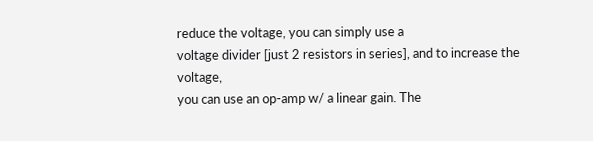reduce the voltage, you can simply use a
voltage divider [just 2 resistors in series], and to increase the voltage,
you can use an op-amp w/ a linear gain. The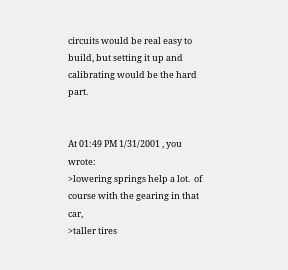circuits would be real easy to
build, but setting it up and calibrating would be the hard part.


At 01:49 PM 1/31/2001 , you wrote:
>lowering springs help a lot.  of course with the gearing in that car,
>taller tires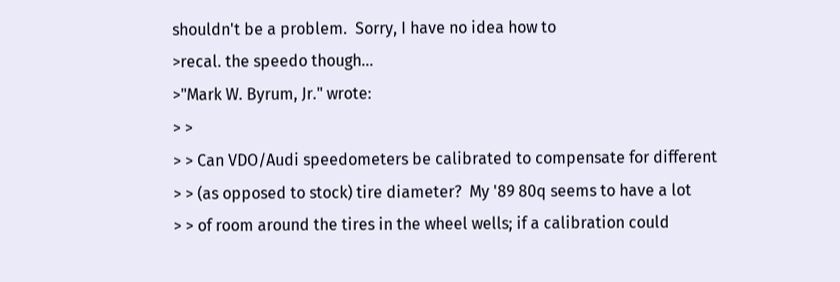shouldn't be a problem.  Sorry, I have no idea how to
>recal. the speedo though...
>"Mark W. Byrum, Jr." wrote:
> >
> > Can VDO/Audi speedometers be calibrated to compensate for different
> > (as opposed to stock) tire diameter?  My '89 80q seems to have a lot
> > of room around the tires in the wheel wells; if a calibration could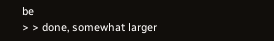be
> > done, somewhat larger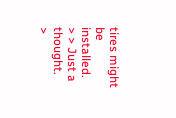tires might be installed.
> > Just a thought.
>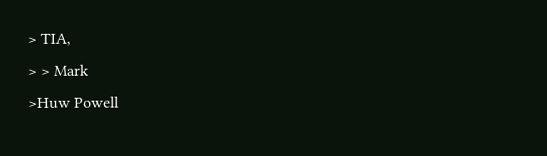> TIA,
> > Mark
>Huw Powell